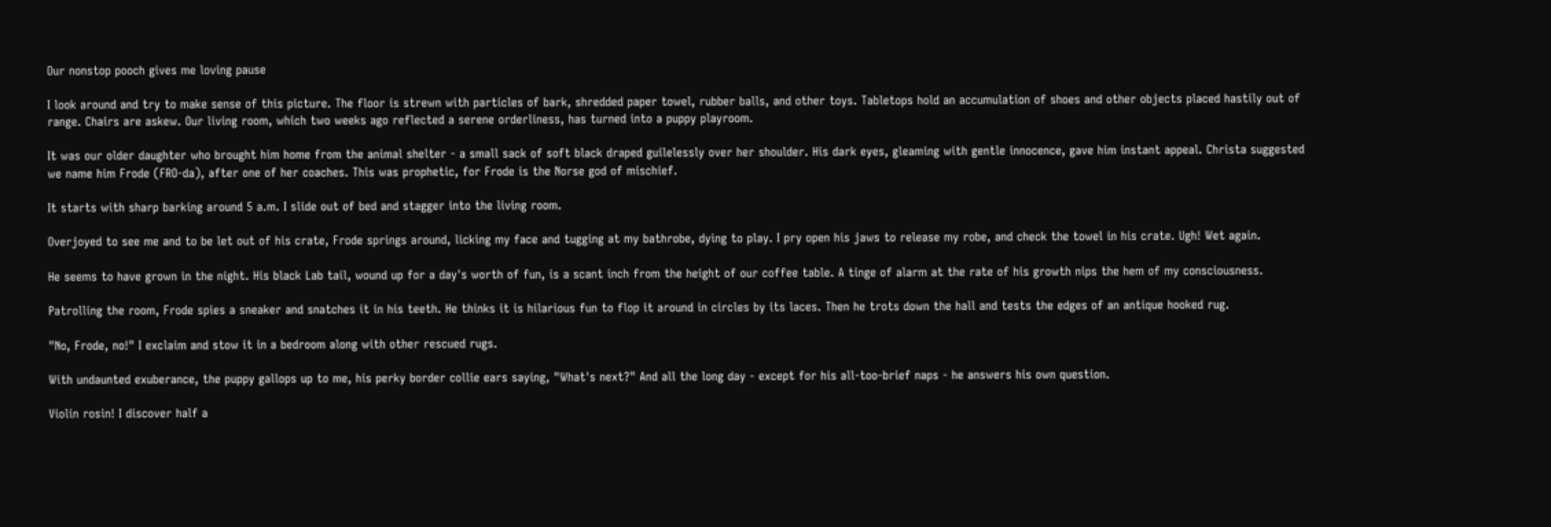Our nonstop pooch gives me loving pause

I look around and try to make sense of this picture. The floor is strewn with particles of bark, shredded paper towel, rubber balls, and other toys. Tabletops hold an accumulation of shoes and other objects placed hastily out of range. Chairs are askew. Our living room, which two weeks ago reflected a serene orderliness, has turned into a puppy playroom.

It was our older daughter who brought him home from the animal shelter - a small sack of soft black draped guilelessly over her shoulder. His dark eyes, gleaming with gentle innocence, gave him instant appeal. Christa suggested we name him Frode (FRO-da), after one of her coaches. This was prophetic, for Frode is the Norse god of mischief.

It starts with sharp barking around 5 a.m. I slide out of bed and stagger into the living room.

Overjoyed to see me and to be let out of his crate, Frode springs around, licking my face and tugging at my bathrobe, dying to play. I pry open his jaws to release my robe, and check the towel in his crate. Ugh! Wet again.

He seems to have grown in the night. His black Lab tail, wound up for a day's worth of fun, is a scant inch from the height of our coffee table. A tinge of alarm at the rate of his growth nips the hem of my consciousness.

Patrolling the room, Frode spies a sneaker and snatches it in his teeth. He thinks it is hilarious fun to flop it around in circles by its laces. Then he trots down the hall and tests the edges of an antique hooked rug.

"No, Frode, no!" I exclaim and stow it in a bedroom along with other rescued rugs.

With undaunted exuberance, the puppy gallops up to me, his perky border collie ears saying, "What's next?" And all the long day - except for his all-too-brief naps - he answers his own question.

Violin rosin! I discover half a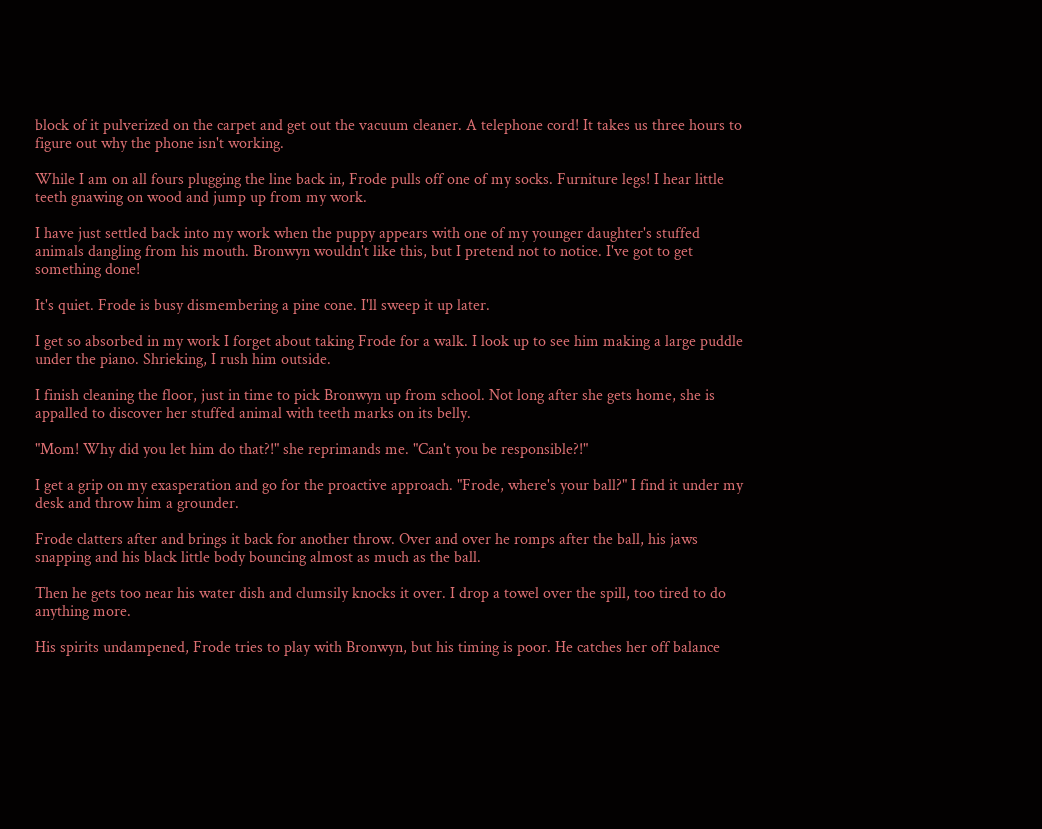block of it pulverized on the carpet and get out the vacuum cleaner. A telephone cord! It takes us three hours to figure out why the phone isn't working.

While I am on all fours plugging the line back in, Frode pulls off one of my socks. Furniture legs! I hear little teeth gnawing on wood and jump up from my work.

I have just settled back into my work when the puppy appears with one of my younger daughter's stuffed animals dangling from his mouth. Bronwyn wouldn't like this, but I pretend not to notice. I've got to get something done!

It's quiet. Frode is busy dismembering a pine cone. I'll sweep it up later.

I get so absorbed in my work I forget about taking Frode for a walk. I look up to see him making a large puddle under the piano. Shrieking, I rush him outside.

I finish cleaning the floor, just in time to pick Bronwyn up from school. Not long after she gets home, she is appalled to discover her stuffed animal with teeth marks on its belly.

"Mom! Why did you let him do that?!" she reprimands me. "Can't you be responsible?!"

I get a grip on my exasperation and go for the proactive approach. "Frode, where's your ball?" I find it under my desk and throw him a grounder.

Frode clatters after and brings it back for another throw. Over and over he romps after the ball, his jaws snapping and his black little body bouncing almost as much as the ball.

Then he gets too near his water dish and clumsily knocks it over. I drop a towel over the spill, too tired to do anything more.

His spirits undampened, Frode tries to play with Bronwyn, but his timing is poor. He catches her off balance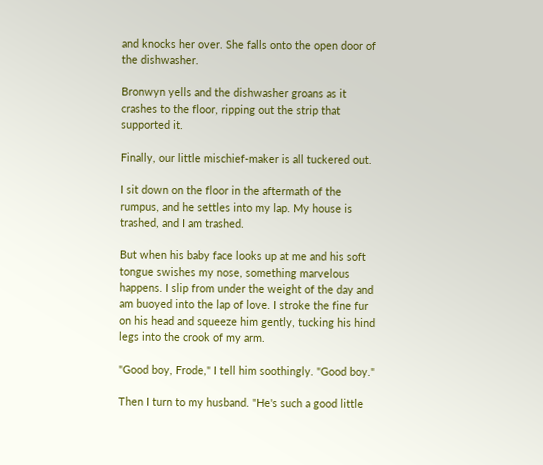and knocks her over. She falls onto the open door of the dishwasher.

Bronwyn yells and the dishwasher groans as it crashes to the floor, ripping out the strip that supported it.

Finally, our little mischief-maker is all tuckered out.

I sit down on the floor in the aftermath of the rumpus, and he settles into my lap. My house is trashed, and I am trashed.

But when his baby face looks up at me and his soft tongue swishes my nose, something marvelous happens. I slip from under the weight of the day and am buoyed into the lap of love. I stroke the fine fur on his head and squeeze him gently, tucking his hind legs into the crook of my arm.

"Good boy, Frode," I tell him soothingly. "Good boy."

Then I turn to my husband. "He's such a good little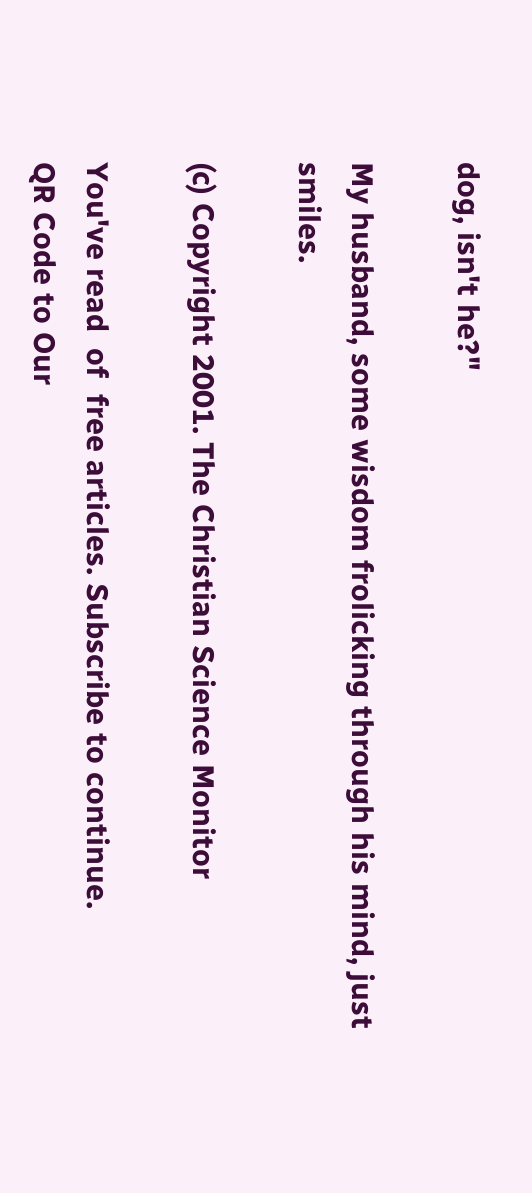dog, isn't he?"

My husband, some wisdom frolicking through his mind, just smiles.

(c) Copyright 2001. The Christian Science Monitor

You've read  of  free articles. Subscribe to continue.
QR Code to Our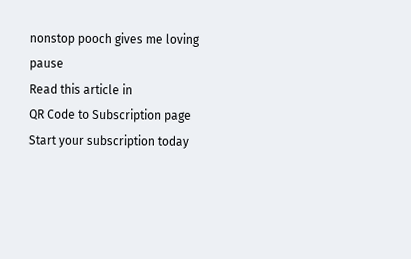nonstop pooch gives me loving pause
Read this article in
QR Code to Subscription page
Start your subscription today